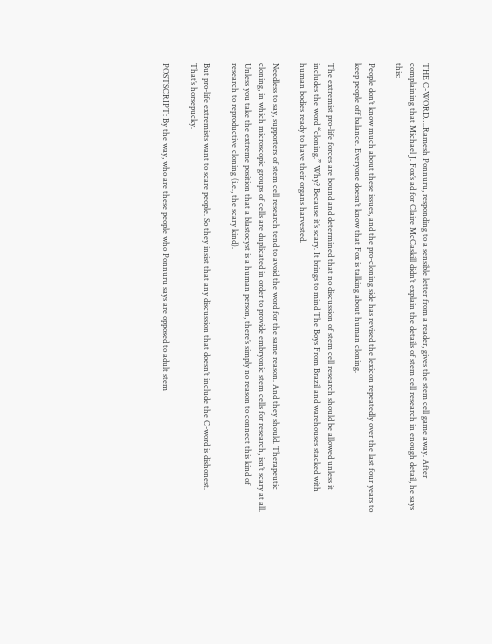THE C-WORD….Ramesh Ponnuru, responding to a sensible letter from a reader, gives the stem cell game away. After complaining that Michael J. Fox’s ad for Claire McCaskill didn’t explain the details of stem cell research in enough detail, he says this:

People don’t know much about these issues, and the pro-cloning side has revised the lexicon repeatedly over the last four years to keep people off balance. Everyone doesn’t know that Fox is talking about human cloning.

The extremist pro-life forces are bound and determined that no discussion of stem cell research should be allowed unless it includes the word “cloning.” Why? Because it’s scary. It brings to mind The Boys From Brazil and warehouses stacked with human bodies ready to have their organs harvested.

Needless to say, supporters of stem cell research tend to avoid the word for the same reason. And they should. Therapeutic cloning, in which microscopic groups of cells are duplicated in order to provide embryonic stem cells for research, isn’t scary at all. Unless you take the extreme position that a blastocyst is a human person, there’s simply no reason to connect this kind of research to reproductive cloning (i.e., the scary kind).

But pro-life extremists want to scare people. So they insist that any discussion that doesn’t include the C-word is dishonest. That’s horsepucky.

POSTSCRIPT: By the way, who are these people who Ponnuru says are opposed to adult stem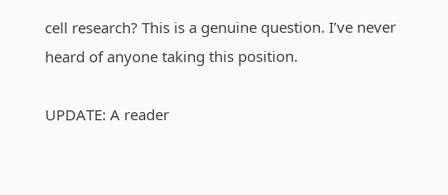cell research? This is a genuine question. I’ve never heard of anyone taking this position.

UPDATE: A reader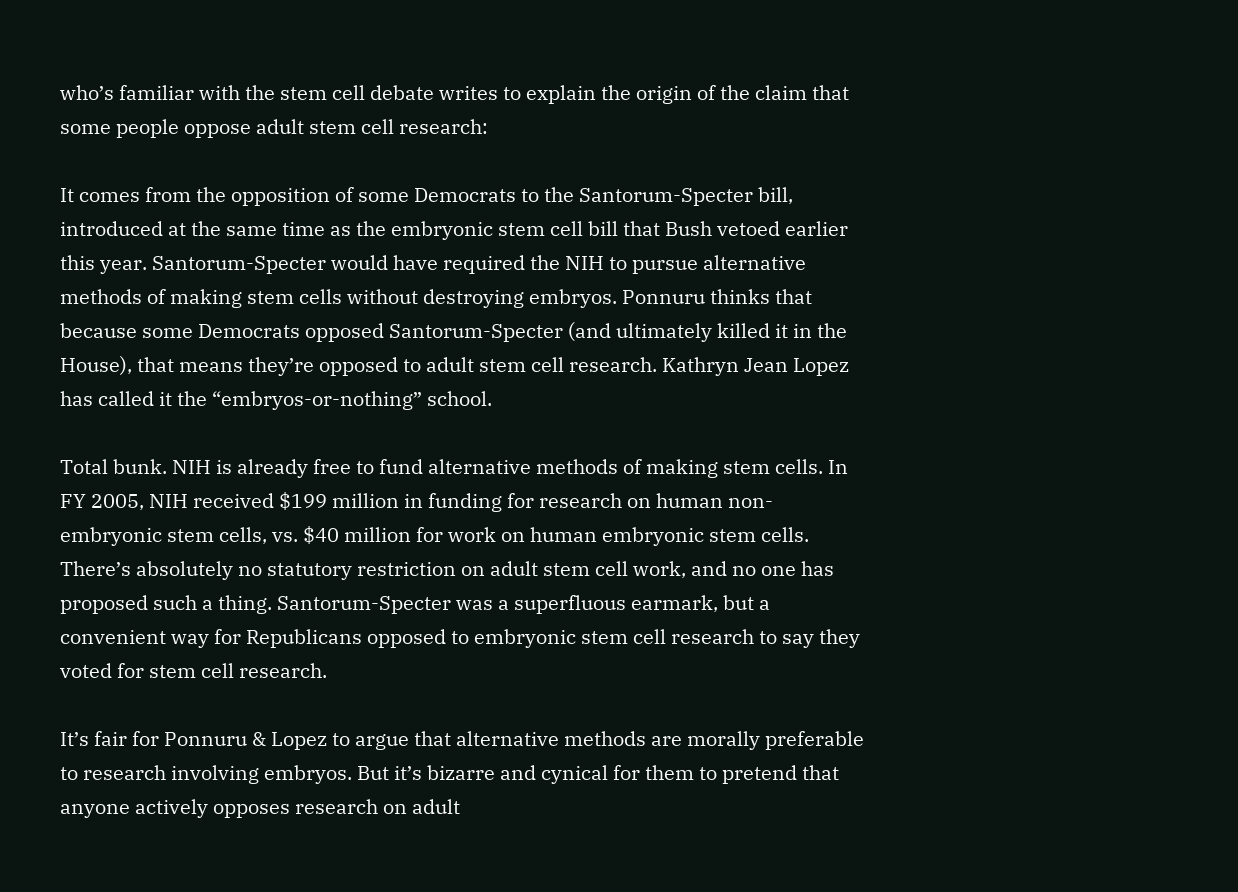who’s familiar with the stem cell debate writes to explain the origin of the claim that some people oppose adult stem cell research:

It comes from the opposition of some Democrats to the Santorum-Specter bill, introduced at the same time as the embryonic stem cell bill that Bush vetoed earlier this year. Santorum-Specter would have required the NIH to pursue alternative methods of making stem cells without destroying embryos. Ponnuru thinks that because some Democrats opposed Santorum-Specter (and ultimately killed it in the House), that means they’re opposed to adult stem cell research. Kathryn Jean Lopez has called it the “embryos-or-nothing” school.

Total bunk. NIH is already free to fund alternative methods of making stem cells. In FY 2005, NIH received $199 million in funding for research on human non-embryonic stem cells, vs. $40 million for work on human embryonic stem cells. There’s absolutely no statutory restriction on adult stem cell work, and no one has proposed such a thing. Santorum-Specter was a superfluous earmark, but a convenient way for Republicans opposed to embryonic stem cell research to say they voted for stem cell research.

It’s fair for Ponnuru & Lopez to argue that alternative methods are morally preferable to research involving embryos. But it’s bizarre and cynical for them to pretend that anyone actively opposes research on adult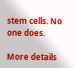stem cells. No one does.

More details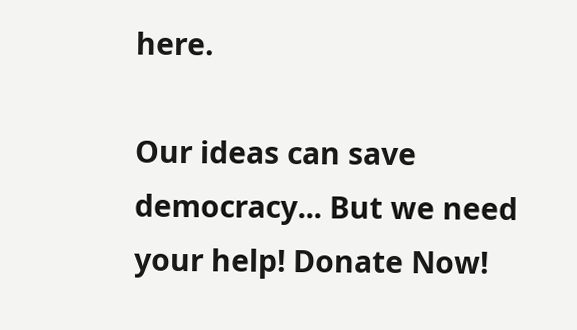here.

Our ideas can save democracy... But we need your help! Donate Now!